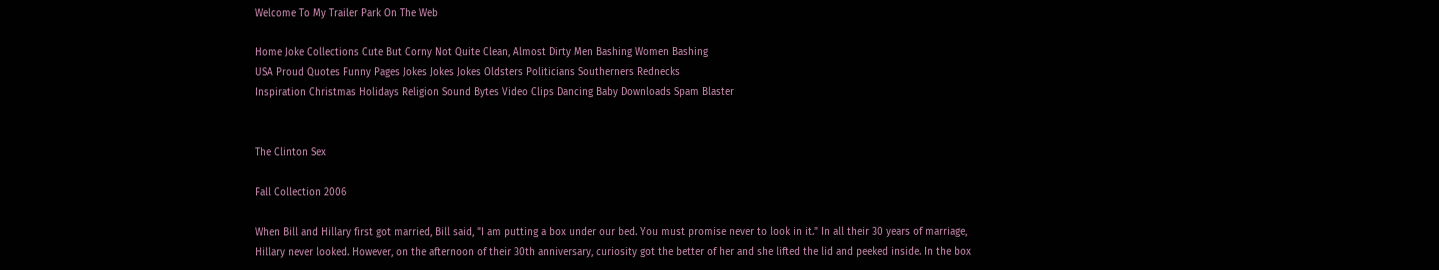Welcome To My Trailer Park On The Web

Home Joke Collections Cute But Corny Not Quite Clean, Almost Dirty Men Bashing Women Bashing
USA Proud Quotes Funny Pages Jokes Jokes Jokes Oldsters Politicians Southerners Rednecks
Inspiration Christmas Holidays Religion Sound Bytes Video Clips Dancing Baby Downloads Spam Blaster


The Clinton Sex

Fall Collection 2006

When Bill and Hillary first got married, Bill said, "I am putting a box under our bed. You must promise never to look in it." In all their 30 years of marriage, Hillary never looked. However, on the afternoon of their 30th anniversary, curiosity got the better of her and she lifted the lid and peeked inside. In the box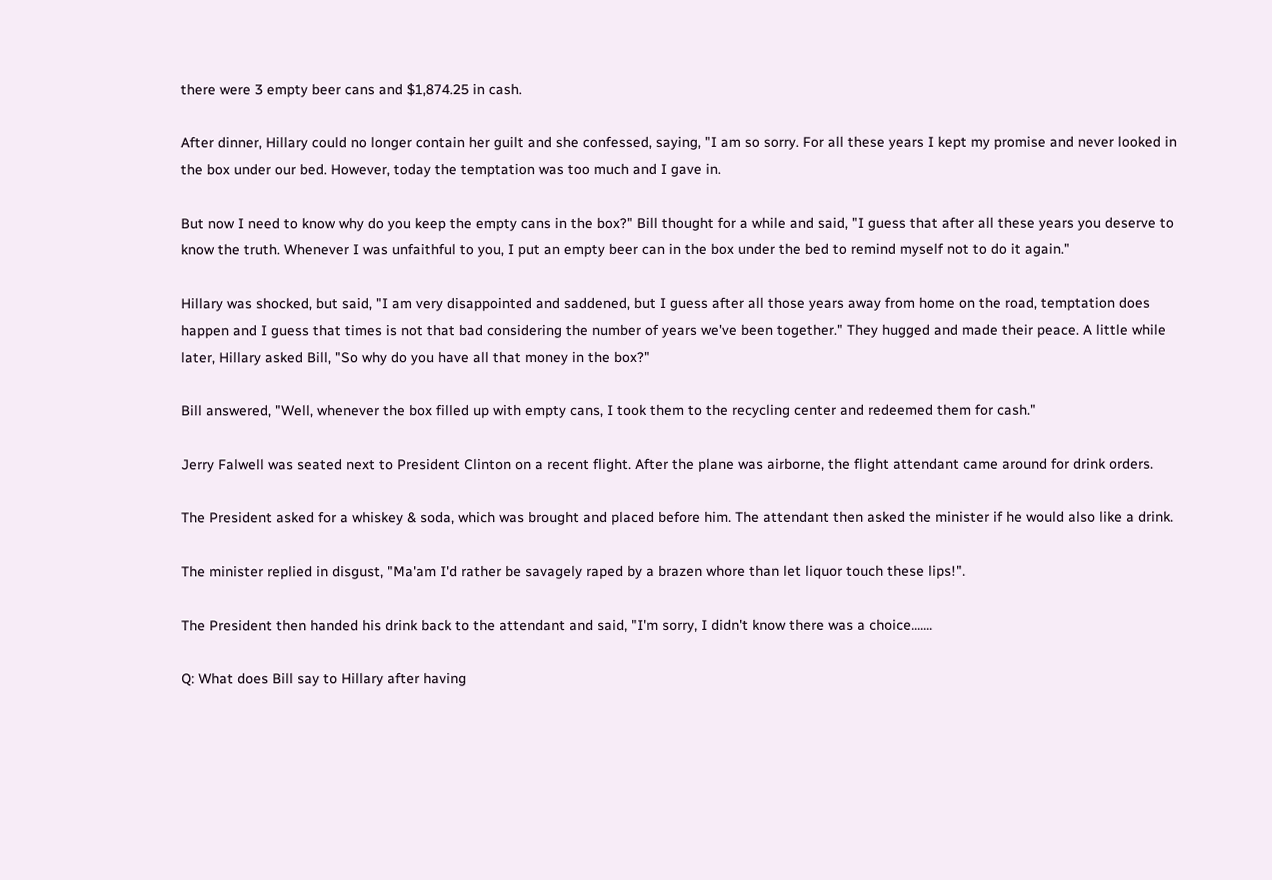there were 3 empty beer cans and $1,874.25 in cash.

After dinner, Hillary could no longer contain her guilt and she confessed, saying, "I am so sorry. For all these years I kept my promise and never looked in the box under our bed. However, today the temptation was too much and I gave in.

But now I need to know why do you keep the empty cans in the box?" Bill thought for a while and said, "I guess that after all these years you deserve to know the truth. Whenever I was unfaithful to you, I put an empty beer can in the box under the bed to remind myself not to do it again."

Hillary was shocked, but said, "I am very disappointed and saddened, but I guess after all those years away from home on the road, temptation does happen and I guess that times is not that bad considering the number of years we've been together." They hugged and made their peace. A little while later, Hillary asked Bill, "So why do you have all that money in the box?"

Bill answered, "Well, whenever the box filled up with empty cans, I took them to the recycling center and redeemed them for cash."

Jerry Falwell was seated next to President Clinton on a recent flight. After the plane was airborne, the flight attendant came around for drink orders.

The President asked for a whiskey & soda, which was brought and placed before him. The attendant then asked the minister if he would also like a drink.

The minister replied in disgust, "Ma'am I'd rather be savagely raped by a brazen whore than let liquor touch these lips!".

The President then handed his drink back to the attendant and said, "I'm sorry, I didn't know there was a choice.......

Q: What does Bill say to Hillary after having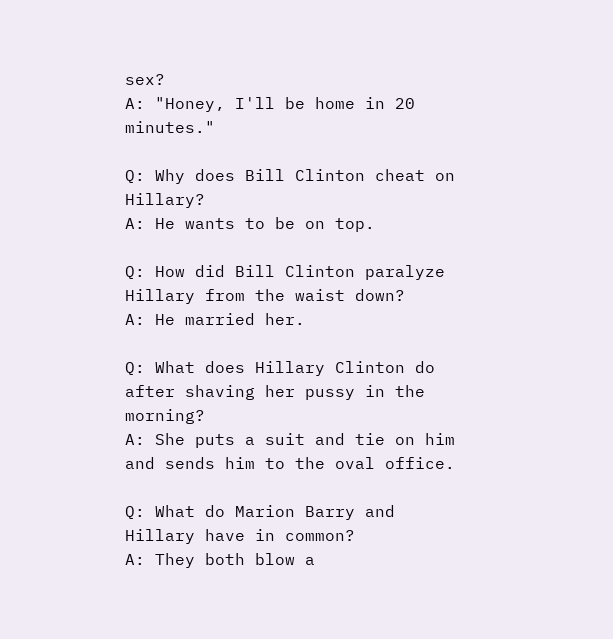sex?
A: "Honey, I'll be home in 20 minutes."

Q: Why does Bill Clinton cheat on Hillary?
A: He wants to be on top.

Q: How did Bill Clinton paralyze Hillary from the waist down?
A: He married her.

Q: What does Hillary Clinton do after shaving her pussy in the morning?
A: She puts a suit and tie on him and sends him to the oval office.

Q: What do Marion Barry and Hillary have in common?
A: They both blow a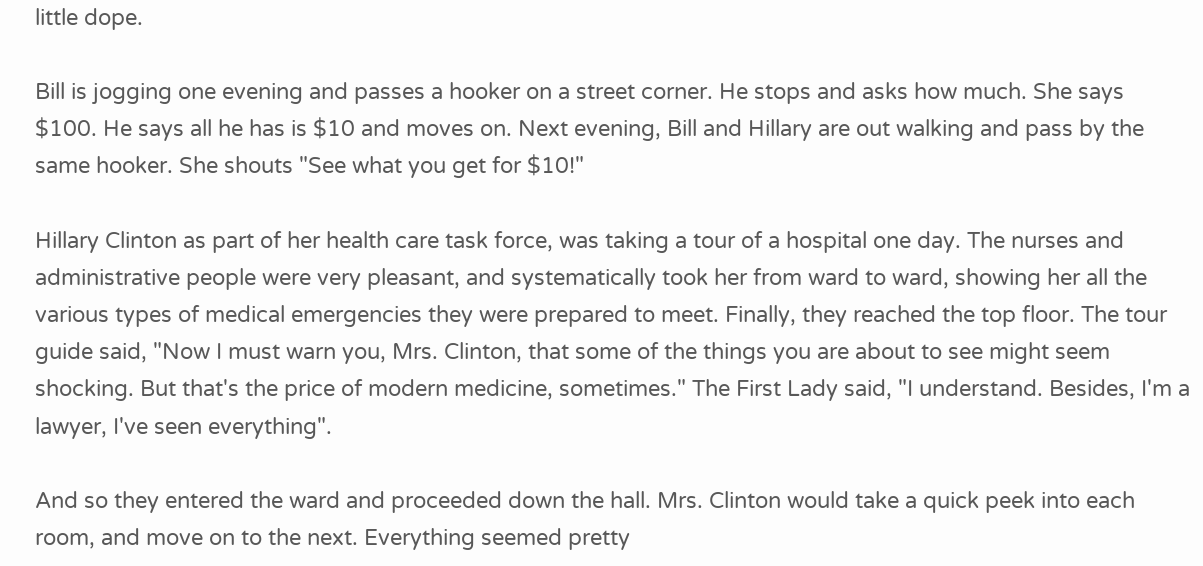little dope.

Bill is jogging one evening and passes a hooker on a street corner. He stops and asks how much. She says $100. He says all he has is $10 and moves on. Next evening, Bill and Hillary are out walking and pass by the same hooker. She shouts "See what you get for $10!"

Hillary Clinton as part of her health care task force, was taking a tour of a hospital one day. The nurses and administrative people were very pleasant, and systematically took her from ward to ward, showing her all the various types of medical emergencies they were prepared to meet. Finally, they reached the top floor. The tour guide said, "Now I must warn you, Mrs. Clinton, that some of the things you are about to see might seem shocking. But that's the price of modern medicine, sometimes." The First Lady said, "I understand. Besides, I'm a lawyer, I've seen everything".

And so they entered the ward and proceeded down the hall. Mrs. Clinton would take a quick peek into each room, and move on to the next. Everything seemed pretty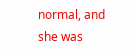normal, and she was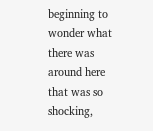beginning to wonder what there was around here that was so shocking,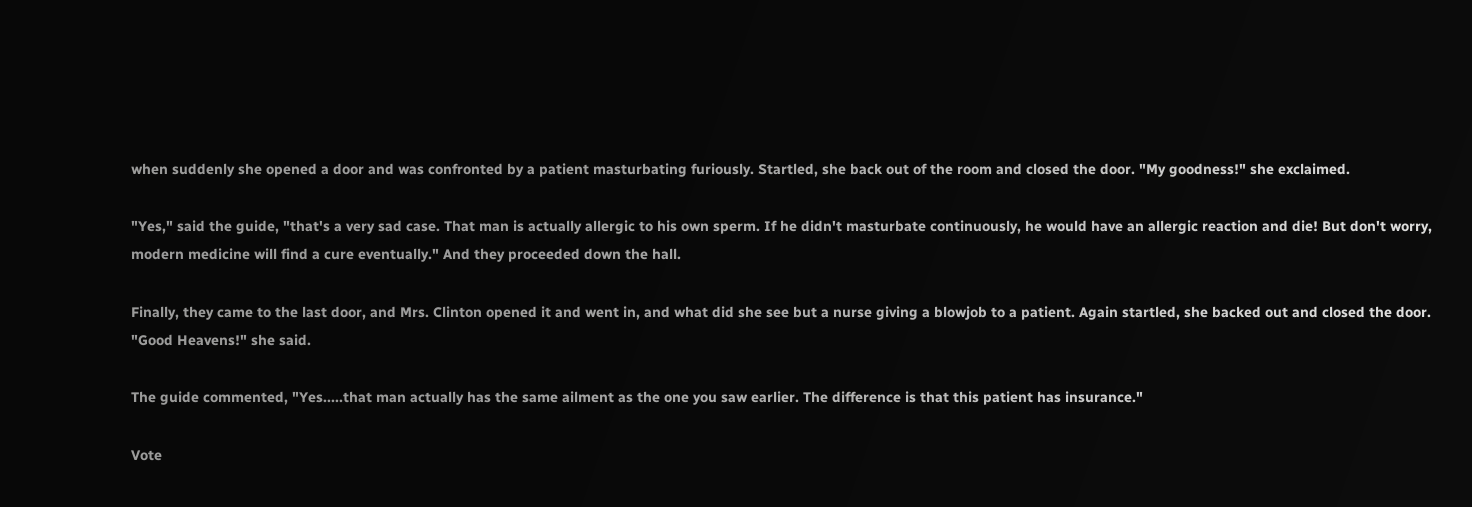when suddenly she opened a door and was confronted by a patient masturbating furiously. Startled, she back out of the room and closed the door. "My goodness!" she exclaimed.

"Yes," said the guide, "that's a very sad case. That man is actually allergic to his own sperm. If he didn't masturbate continuously, he would have an allergic reaction and die! But don't worry, modern medicine will find a cure eventually." And they proceeded down the hall.

Finally, they came to the last door, and Mrs. Clinton opened it and went in, and what did she see but a nurse giving a blowjob to a patient. Again startled, she backed out and closed the door. "Good Heavens!" she said.

The guide commented, "Yes.....that man actually has the same ailment as the one you saw earlier. The difference is that this patient has insurance."

Vote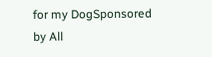for my DogSponsored by All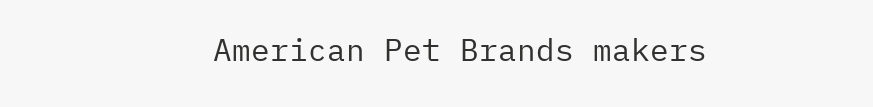American Pet Brands makers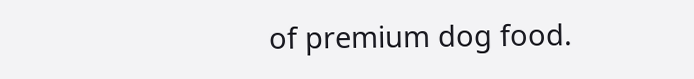of premium dog food.